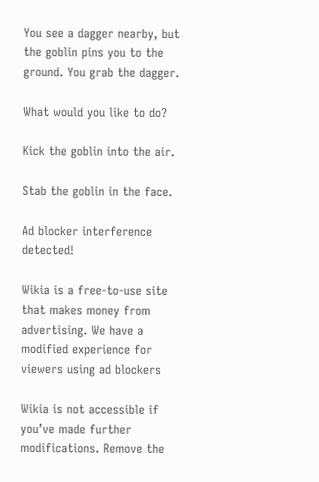You see a dagger nearby, but the goblin pins you to the ground. You grab the dagger.

What would you like to do?

Kick the goblin into the air.

Stab the goblin in the face.

Ad blocker interference detected!

Wikia is a free-to-use site that makes money from advertising. We have a modified experience for viewers using ad blockers

Wikia is not accessible if you’ve made further modifications. Remove the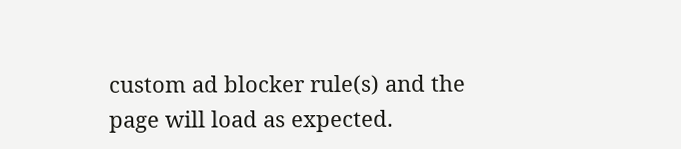custom ad blocker rule(s) and the page will load as expected.